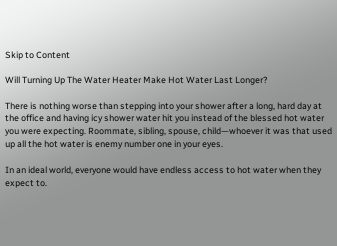Skip to Content

Will Turning Up The Water Heater Make Hot Water Last Longer?

There is nothing worse than stepping into your shower after a long, hard day at the office and having icy shower water hit you instead of the blessed hot water you were expecting. Roommate, sibling, spouse, child—whoever it was that used up all the hot water is enemy number one in your eyes.

In an ideal world, everyone would have endless access to hot water when they expect to.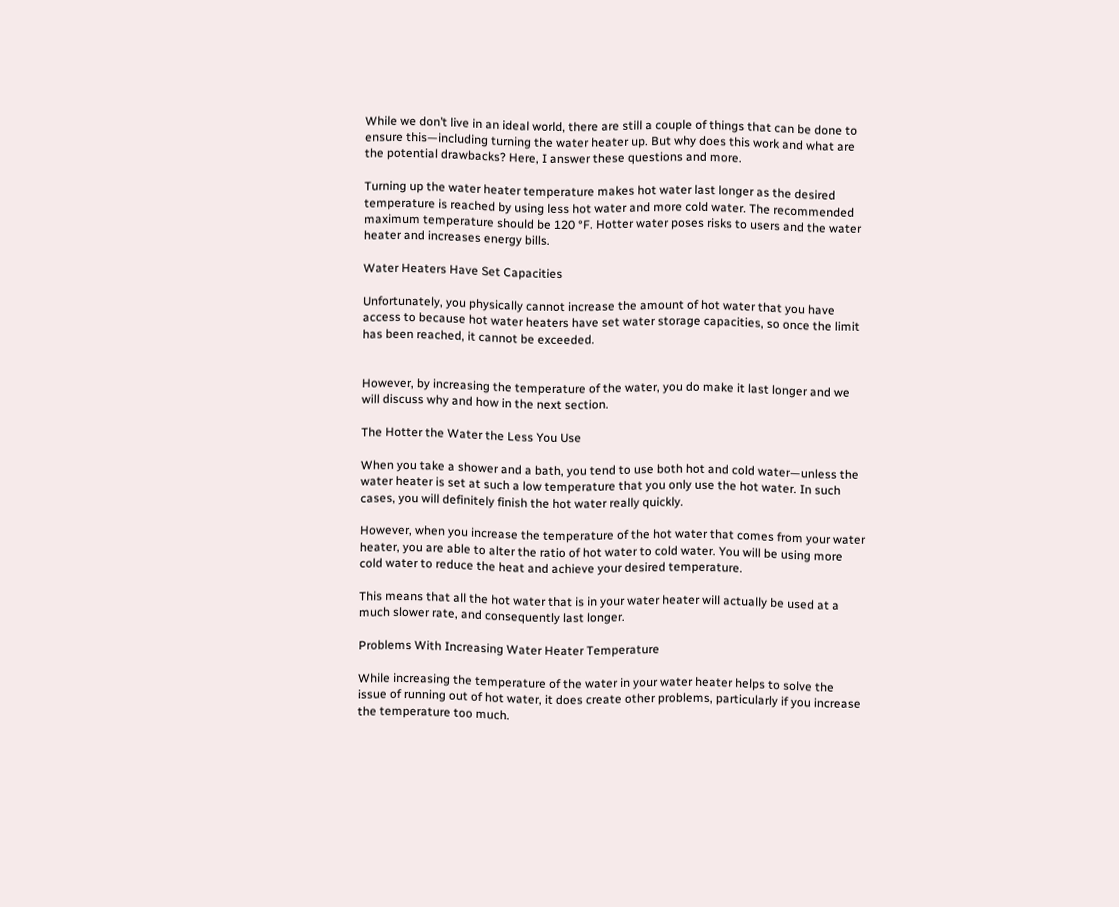While we don’t live in an ideal world, there are still a couple of things that can be done to ensure this—including turning the water heater up. But why does this work and what are the potential drawbacks? Here, I answer these questions and more.

Turning up the water heater temperature makes hot water last longer as the desired temperature is reached by using less hot water and more cold water. The recommended maximum temperature should be 120 °F. Hotter water poses risks to users and the water heater and increases energy bills.

Water Heaters Have Set Capacities

Unfortunately, you physically cannot increase the amount of hot water that you have access to because hot water heaters have set water storage capacities, so once the limit has been reached, it cannot be exceeded.


However, by increasing the temperature of the water, you do make it last longer and we will discuss why and how in the next section.

The Hotter the Water the Less You Use

When you take a shower and a bath, you tend to use both hot and cold water—unless the water heater is set at such a low temperature that you only use the hot water. In such cases, you will definitely finish the hot water really quickly.

However, when you increase the temperature of the hot water that comes from your water heater, you are able to alter the ratio of hot water to cold water. You will be using more cold water to reduce the heat and achieve your desired temperature.

This means that all the hot water that is in your water heater will actually be used at a much slower rate, and consequently last longer.

Problems With Increasing Water Heater Temperature

While increasing the temperature of the water in your water heater helps to solve the issue of running out of hot water, it does create other problems, particularly if you increase the temperature too much.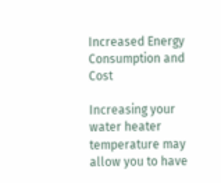Increased Energy Consumption and Cost

Increasing your water heater temperature may allow you to have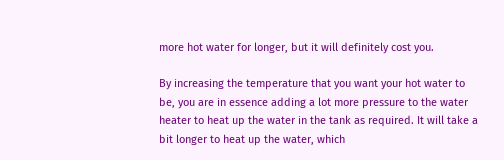more hot water for longer, but it will definitely cost you.

By increasing the temperature that you want your hot water to be, you are in essence adding a lot more pressure to the water heater to heat up the water in the tank as required. It will take a bit longer to heat up the water, which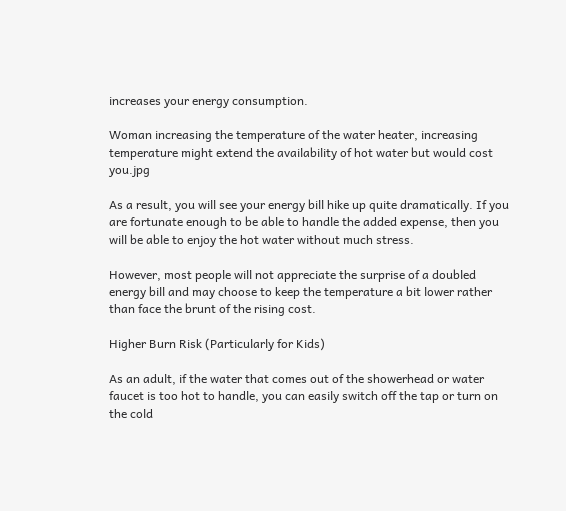increases your energy consumption.

Woman increasing the temperature of the water heater, increasing temperature might extend the availability of hot water but would cost you.jpg

As a result, you will see your energy bill hike up quite dramatically. If you are fortunate enough to be able to handle the added expense, then you will be able to enjoy the hot water without much stress.

However, most people will not appreciate the surprise of a doubled energy bill and may choose to keep the temperature a bit lower rather than face the brunt of the rising cost.

Higher Burn Risk (Particularly for Kids)

As an adult, if the water that comes out of the showerhead or water faucet is too hot to handle, you can easily switch off the tap or turn on the cold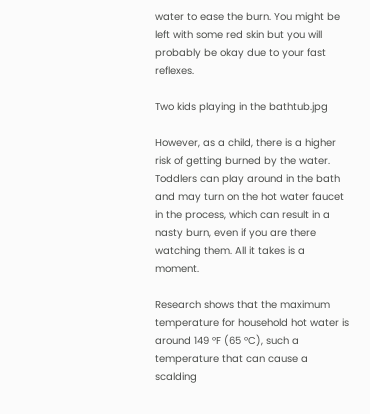water to ease the burn. You might be left with some red skin but you will probably be okay due to your fast reflexes.

Two kids playing in the bathtub.jpg

However, as a child, there is a higher risk of getting burned by the water. Toddlers can play around in the bath and may turn on the hot water faucet in the process, which can result in a nasty burn, even if you are there watching them. All it takes is a moment.

Research shows that the maximum temperature for household hot water is around 149 °F (65 °C), such a temperature that can cause a scalding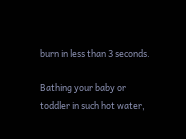burn in less than 3 seconds.

Bathing your baby or toddler in such hot water,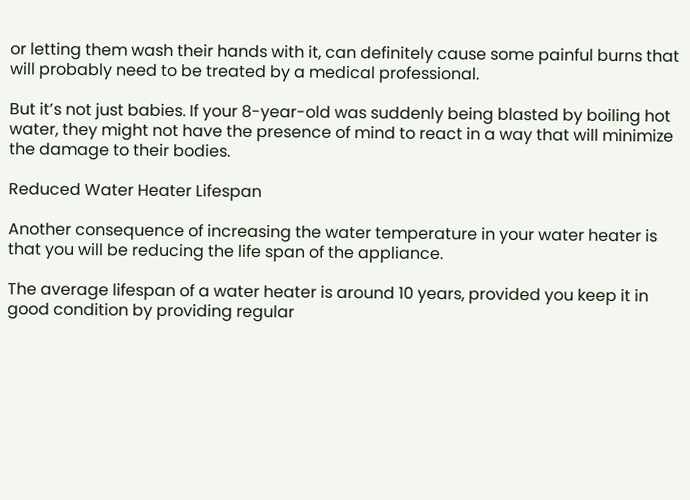or letting them wash their hands with it, can definitely cause some painful burns that will probably need to be treated by a medical professional.

But it’s not just babies. If your 8-year-old was suddenly being blasted by boiling hot water, they might not have the presence of mind to react in a way that will minimize the damage to their bodies.

Reduced Water Heater Lifespan

Another consequence of increasing the water temperature in your water heater is that you will be reducing the life span of the appliance.

The average lifespan of a water heater is around 10 years, provided you keep it in good condition by providing regular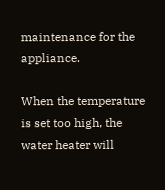maintenance for the appliance.

When the temperature is set too high, the water heater will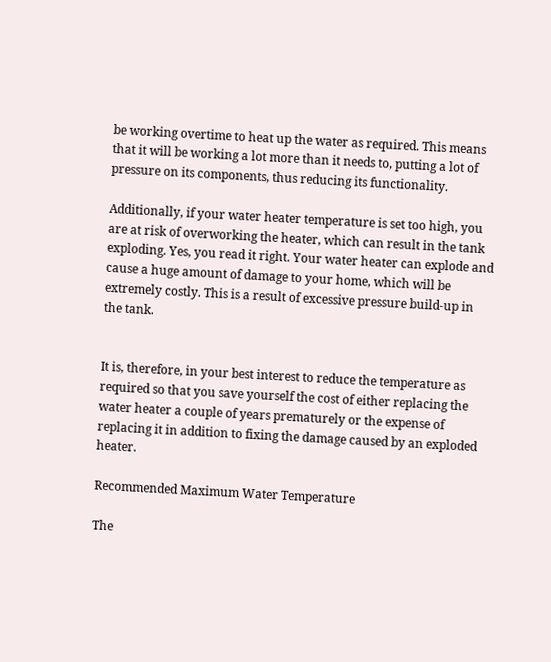be working overtime to heat up the water as required. This means that it will be working a lot more than it needs to, putting a lot of pressure on its components, thus reducing its functionality.

Additionally, if your water heater temperature is set too high, you are at risk of overworking the heater, which can result in the tank exploding. Yes, you read it right. Your water heater can explode and cause a huge amount of damage to your home, which will be extremely costly. This is a result of excessive pressure build-up in the tank.


It is, therefore, in your best interest to reduce the temperature as required so that you save yourself the cost of either replacing the water heater a couple of years prematurely or the expense of replacing it in addition to fixing the damage caused by an exploded heater.

Recommended Maximum Water Temperature

The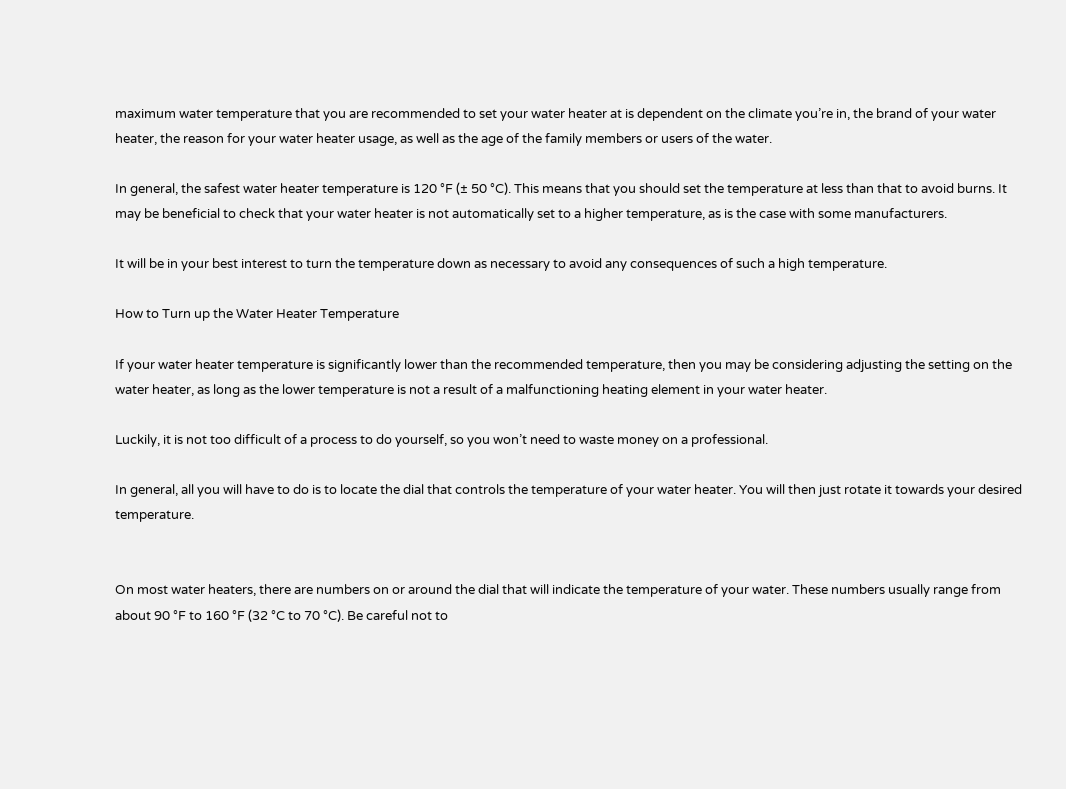maximum water temperature that you are recommended to set your water heater at is dependent on the climate you’re in, the brand of your water heater, the reason for your water heater usage, as well as the age of the family members or users of the water.

In general, the safest water heater temperature is 120 °F (± 50 °C). This means that you should set the temperature at less than that to avoid burns. It may be beneficial to check that your water heater is not automatically set to a higher temperature, as is the case with some manufacturers.

It will be in your best interest to turn the temperature down as necessary to avoid any consequences of such a high temperature.

How to Turn up the Water Heater Temperature

If your water heater temperature is significantly lower than the recommended temperature, then you may be considering adjusting the setting on the water heater, as long as the lower temperature is not a result of a malfunctioning heating element in your water heater.

Luckily, it is not too difficult of a process to do yourself, so you won’t need to waste money on a professional.

In general, all you will have to do is to locate the dial that controls the temperature of your water heater. You will then just rotate it towards your desired temperature.


On most water heaters, there are numbers on or around the dial that will indicate the temperature of your water. These numbers usually range from about 90 °F to 160 °F (32 °C to 70 °C). Be careful not to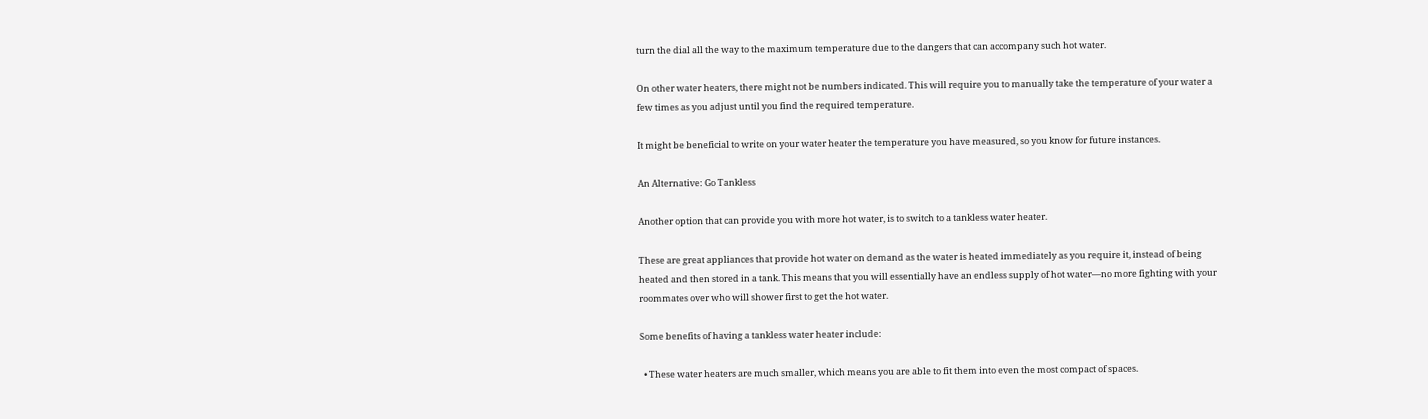turn the dial all the way to the maximum temperature due to the dangers that can accompany such hot water.

On other water heaters, there might not be numbers indicated. This will require you to manually take the temperature of your water a few times as you adjust until you find the required temperature.

It might be beneficial to write on your water heater the temperature you have measured, so you know for future instances.

An Alternative: Go Tankless

Another option that can provide you with more hot water, is to switch to a tankless water heater.

These are great appliances that provide hot water on demand as the water is heated immediately as you require it, instead of being heated and then stored in a tank. This means that you will essentially have an endless supply of hot water—no more fighting with your roommates over who will shower first to get the hot water.

Some benefits of having a tankless water heater include:

  • These water heaters are much smaller, which means you are able to fit them into even the most compact of spaces.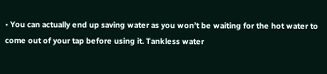• You can actually end up saving water as you won’t be waiting for the hot water to come out of your tap before using it. Tankless water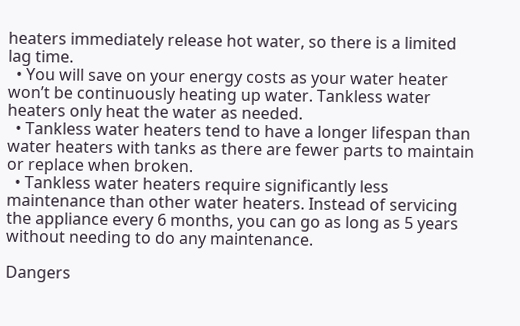heaters immediately release hot water, so there is a limited lag time.
  • You will save on your energy costs as your water heater won’t be continuously heating up water. Tankless water heaters only heat the water as needed.
  • Tankless water heaters tend to have a longer lifespan than water heaters with tanks as there are fewer parts to maintain or replace when broken.
  • Tankless water heaters require significantly less maintenance than other water heaters. Instead of servicing the appliance every 6 months, you can go as long as 5 years without needing to do any maintenance.

Dangers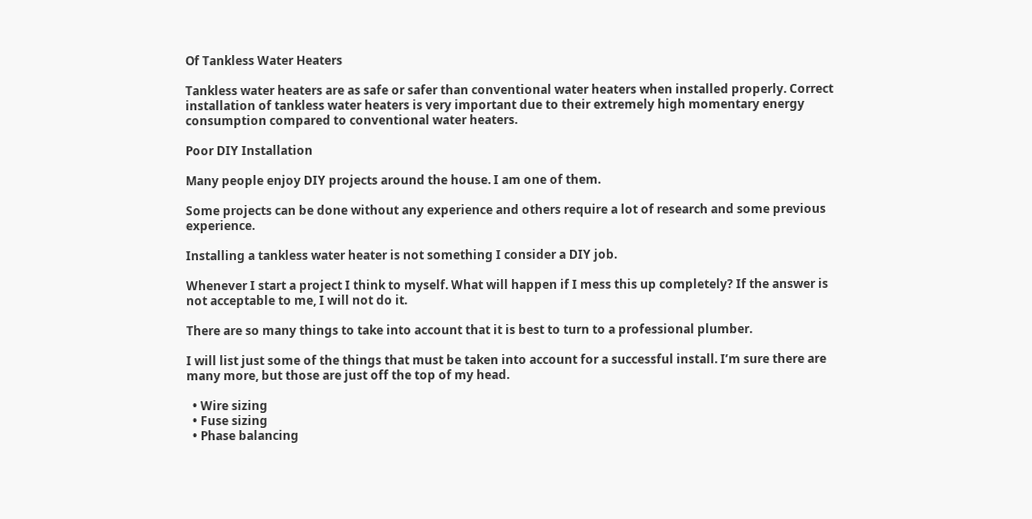Of Tankless Water Heaters

Tankless water heaters are as safe or safer than conventional water heaters when installed properly. Correct installation of tankless water heaters is very important due to their extremely high momentary energy consumption compared to conventional water heaters.

Poor DIY Installation

Many people enjoy DIY projects around the house. I am one of them.

Some projects can be done without any experience and others require a lot of research and some previous experience.

Installing a tankless water heater is not something I consider a DIY job.

Whenever I start a project I think to myself. What will happen if I mess this up completely? If the answer is not acceptable to me, I will not do it.

There are so many things to take into account that it is best to turn to a professional plumber.

I will list just some of the things that must be taken into account for a successful install. I’m sure there are many more, but those are just off the top of my head.

  • Wire sizing
  • Fuse sizing
  • Phase balancing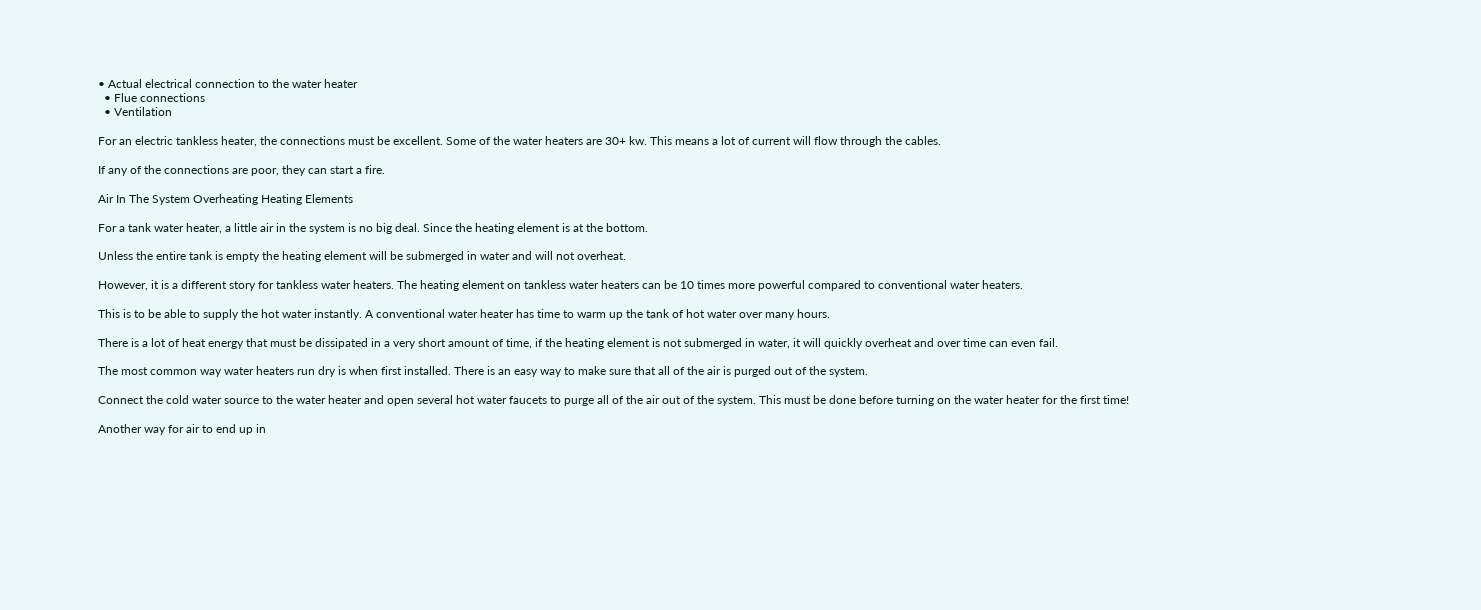• Actual electrical connection to the water heater
  • Flue connections
  • Ventilation

For an electric tankless heater, the connections must be excellent. Some of the water heaters are 30+ kw. This means a lot of current will flow through the cables.

If any of the connections are poor, they can start a fire.

Air In The System Overheating Heating Elements

For a tank water heater, a little air in the system is no big deal. Since the heating element is at the bottom.

Unless the entire tank is empty the heating element will be submerged in water and will not overheat.

However, it is a different story for tankless water heaters. The heating element on tankless water heaters can be 10 times more powerful compared to conventional water heaters.

This is to be able to supply the hot water instantly. A conventional water heater has time to warm up the tank of hot water over many hours.

There is a lot of heat energy that must be dissipated in a very short amount of time, if the heating element is not submerged in water, it will quickly overheat and over time can even fail.

The most common way water heaters run dry is when first installed. There is an easy way to make sure that all of the air is purged out of the system.

Connect the cold water source to the water heater and open several hot water faucets to purge all of the air out of the system. This must be done before turning on the water heater for the first time!

Another way for air to end up in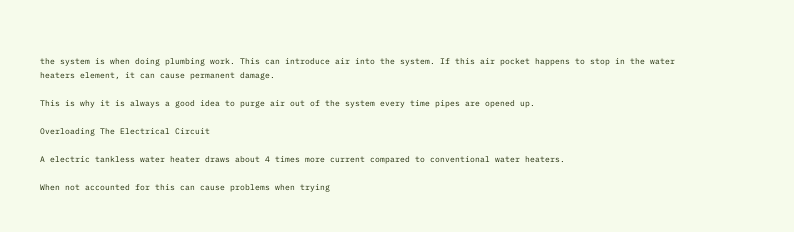the system is when doing plumbing work. This can introduce air into the system. If this air pocket happens to stop in the water heaters element, it can cause permanent damage.

This is why it is always a good idea to purge air out of the system every time pipes are opened up.

Overloading The Electrical Circuit

A electric tankless water heater draws about 4 times more current compared to conventional water heaters.

When not accounted for this can cause problems when trying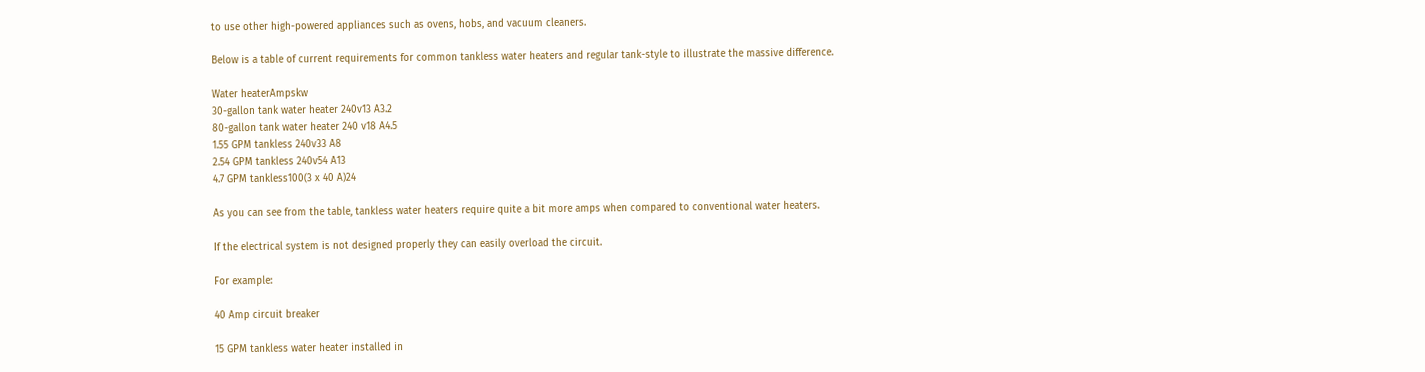to use other high-powered appliances such as ovens, hobs, and vacuum cleaners.

Below is a table of current requirements for common tankless water heaters and regular tank-style to illustrate the massive difference.

Water heaterAmpskw
30-gallon tank water heater 240v13 A3.2
80-gallon tank water heater 240 v18 A4.5
1.55 GPM tankless 240v33 A8
2.54 GPM tankless 240v54 A13
4.7 GPM tankless100(3 x 40 A)24

As you can see from the table, tankless water heaters require quite a bit more amps when compared to conventional water heaters.

If the electrical system is not designed properly they can easily overload the circuit.

For example:

40 Amp circuit breaker

15 GPM tankless water heater installed in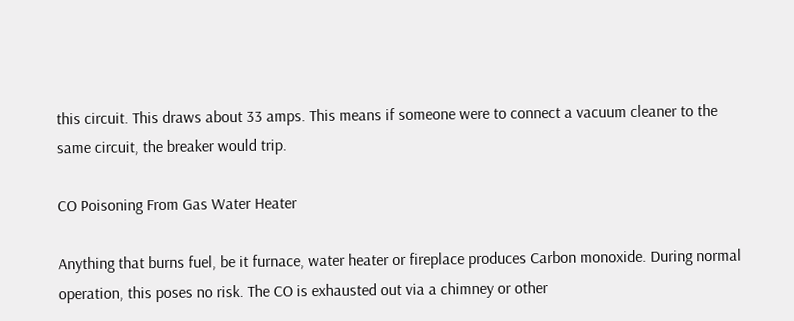this circuit. This draws about 33 amps. This means if someone were to connect a vacuum cleaner to the same circuit, the breaker would trip.

CO Poisoning From Gas Water Heater

Anything that burns fuel, be it furnace, water heater or fireplace produces Carbon monoxide. During normal operation, this poses no risk. The CO is exhausted out via a chimney or other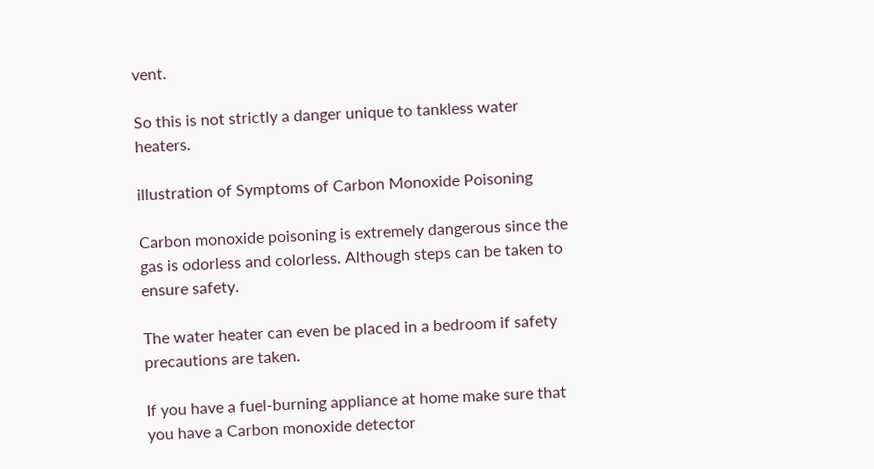vent.

So this is not strictly a danger unique to tankless water heaters.

illustration of Symptoms of Carbon Monoxide Poisoning

Carbon monoxide poisoning is extremely dangerous since the gas is odorless and colorless. Although steps can be taken to ensure safety.

The water heater can even be placed in a bedroom if safety precautions are taken.

If you have a fuel-burning appliance at home make sure that you have a Carbon monoxide detector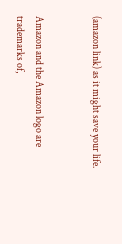(amazon link) as it might save your life.


Amazon and the Amazon logo are trademarks of,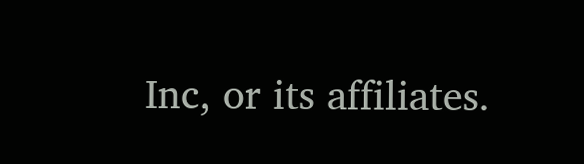Inc, or its affiliates.